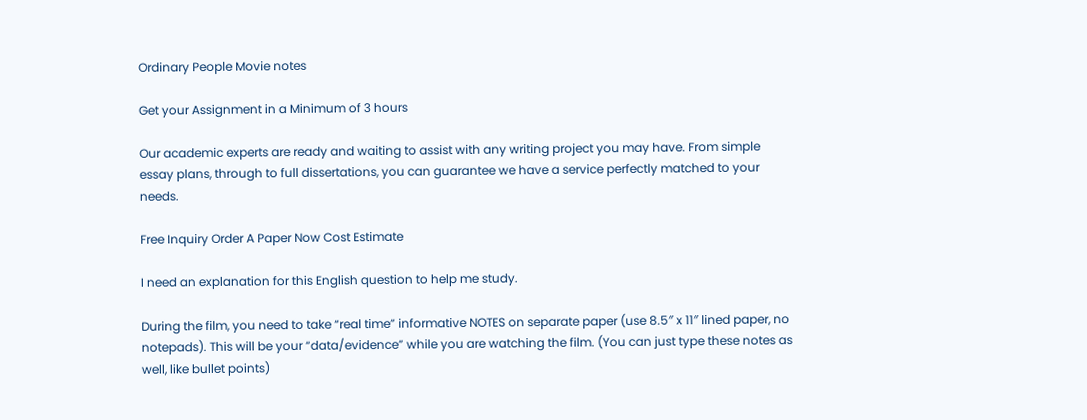Ordinary People Movie notes

Get your Assignment in a Minimum of 3 hours

Our academic experts are ready and waiting to assist with any writing project you may have. From simple essay plans, through to full dissertations, you can guarantee we have a service perfectly matched to your needs.

Free Inquiry Order A Paper Now Cost Estimate

I need an explanation for this English question to help me study.

During the film, you need to take “real time” informative NOTES on separate paper (use 8.5″ x 11″ lined paper, no notepads). This will be your “data/evidence” while you are watching the film. (You can just type these notes as well, like bullet points)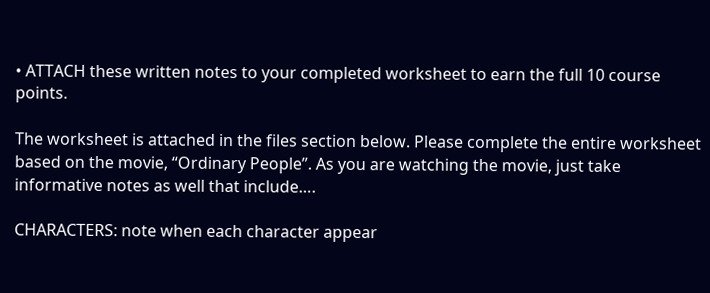• ATTACH these written notes to your completed worksheet to earn the full 10 course points.

The worksheet is attached in the files section below. Please complete the entire worksheet based on the movie, “Ordinary People”. As you are watching the movie, just take informative notes as well that include….

CHARACTERS: note when each character appear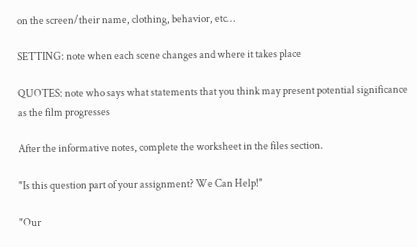on the screen/their name, clothing, behavior, etc…

SETTING: note when each scene changes and where it takes place

QUOTES: note who says what statements that you think may present potential significance as the film progresses

After the informative notes, complete the worksheet in the files section.

"Is this question part of your assignment? We Can Help!"

"Our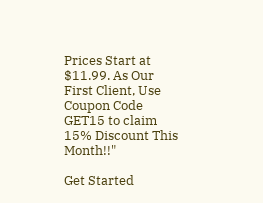Prices Start at $11.99. As Our First Client, Use Coupon Code GET15 to claim 15% Discount This Month!!"

Get Started